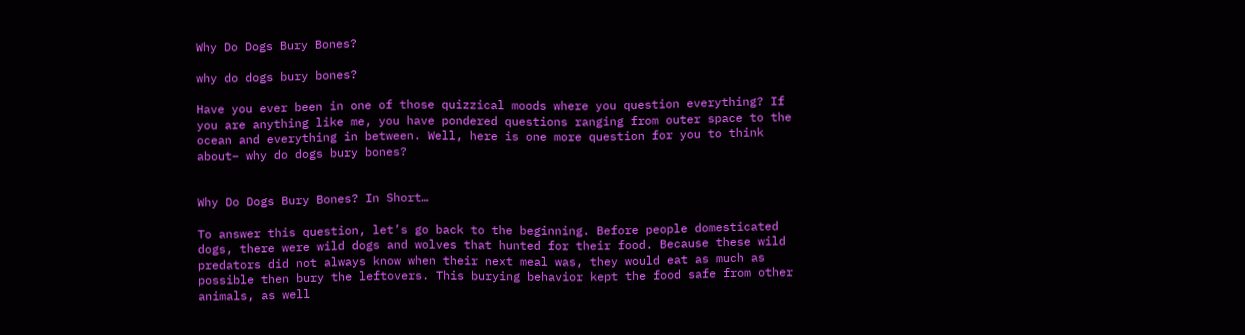Why Do Dogs Bury Bones?

why do dogs bury bones?

Have you ever been in one of those quizzical moods where you question everything? If you are anything like me, you have pondered questions ranging from outer space to the ocean and everything in between. Well, here is one more question for you to think about– why do dogs bury bones?


Why Do Dogs Bury Bones? In Short…

To answer this question, let’s go back to the beginning. Before people domesticated dogs, there were wild dogs and wolves that hunted for their food. Because these wild predators did not always know when their next meal was, they would eat as much as possible then bury the leftovers. This burying behavior kept the food safe from other animals, as well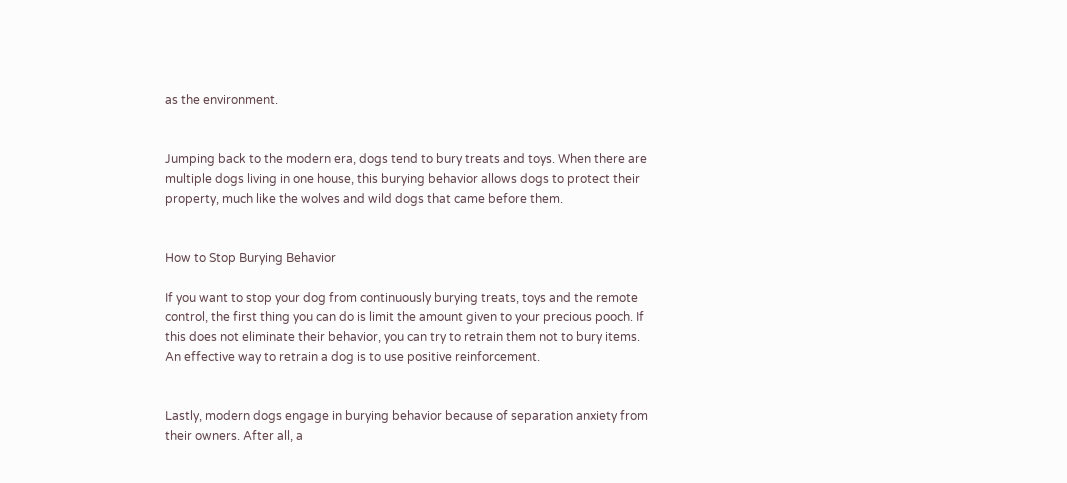as the environment.


Jumping back to the modern era, dogs tend to bury treats and toys. When there are multiple dogs living in one house, this burying behavior allows dogs to protect their property, much like the wolves and wild dogs that came before them.


How to Stop Burying Behavior

If you want to stop your dog from continuously burying treats, toys and the remote control, the first thing you can do is limit the amount given to your precious pooch. If this does not eliminate their behavior, you can try to retrain them not to bury items. An effective way to retrain a dog is to use positive reinforcement.


Lastly, modern dogs engage in burying behavior because of separation anxiety from their owners. After all, a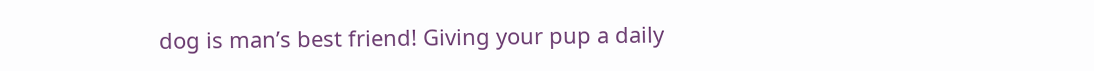dog is man’s best friend! Giving your pup a daily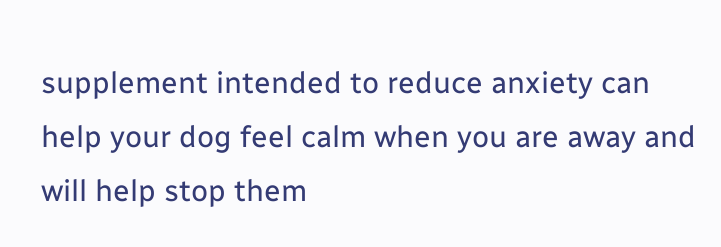supplement intended to reduce anxiety can help your dog feel calm when you are away and will help stop them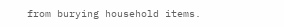from burying household items.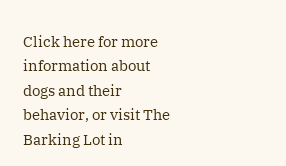Click here for more information about dogs and their behavior, or visit The Barking Lot in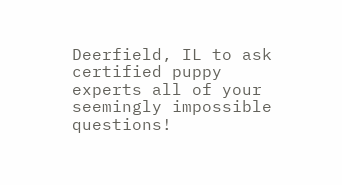Deerfield, IL to ask certified puppy experts all of your seemingly impossible questions!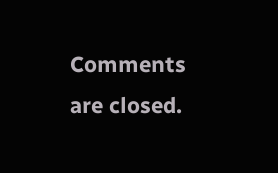Comments are closed.